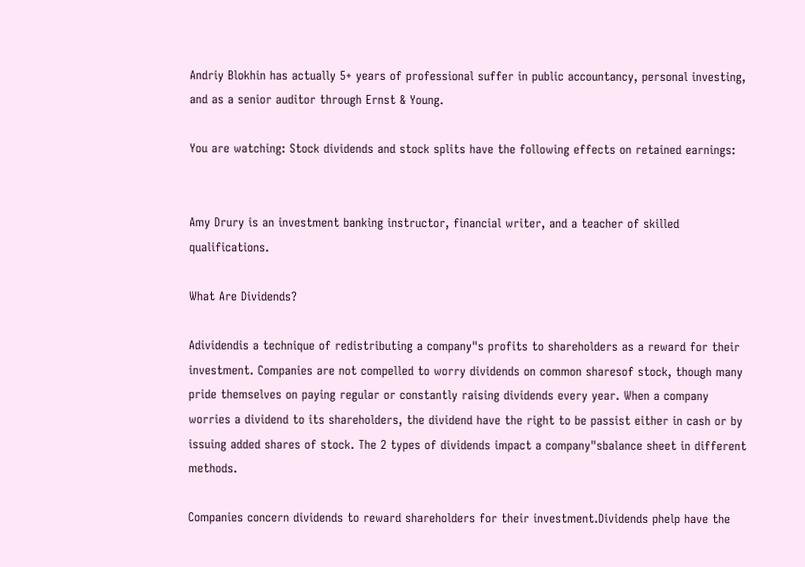Andriy Blokhin has actually 5+ years of professional suffer in public accountancy, personal investing, and as a senior auditor through Ernst & Young.

You are watching: Stock dividends and stock splits have the following effects on retained earnings:


Amy Drury is an investment banking instructor, financial writer, and a teacher of skilled qualifications.

What Are Dividends?

Adividendis a technique of redistributing a company"s profits to shareholders as a reward for their investment. Companies are not compelled to worry dividends on common sharesof stock, though many pride themselves on paying regular or constantly raising dividends every year. When a company worries a dividend to its shareholders, the dividend have the right to be passist either in cash or by issuing added shares of stock. The 2 types of dividends impact a company"sbalance sheet in different methods.

Companies concern dividends to reward shareholders for their investment.Dividends phelp have the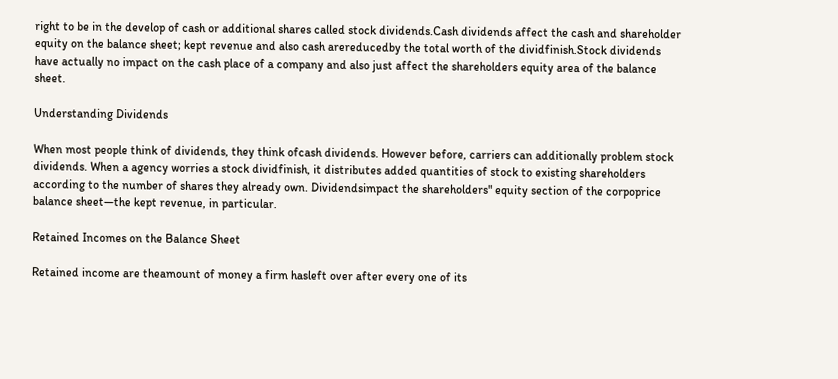right to be in the develop of cash or additional shares called stock dividends.Cash dividends affect the cash and shareholder equity on the balance sheet; kept revenue and also cash arereducedby the total worth of the dividfinish.Stock dividends have actually no impact on the cash place of a company and also just affect the shareholders equity area of the balance sheet.

Understanding Dividends

When most people think of dividends, they think ofcash dividends. However before, carriers can additionally problem stock dividends. When a agency worries a stock dividfinish, it distributes added quantities of stock to existing shareholders according to the number of shares they already own. Dividendsimpact the shareholders" equity section of the corpoprice balance sheet—the kept revenue, in particular.

Retained Incomes on the Balance Sheet

Retained income are theamount of money a firm hasleft over after every one of its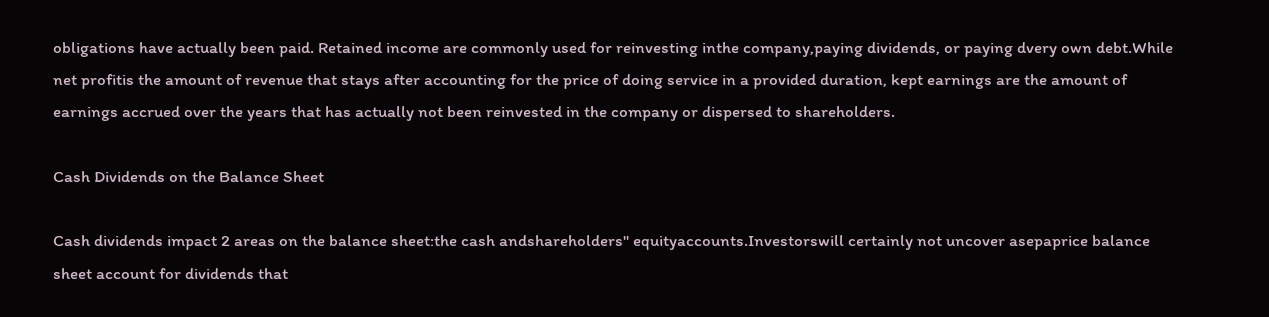obligations have actually been paid. Retained income are commonly used for reinvesting inthe company,paying dividends, or paying dvery own debt.While net profitis the amount of revenue that stays after accounting for the price of doing service in a provided duration, kept earnings are the amount of earnings accrued over the years that has actually not been reinvested in the company or dispersed to shareholders.

Cash Dividends on the Balance Sheet

Cash dividends impact 2 areas on the balance sheet:the cash andshareholders" equityaccounts.Investorswill certainly not uncover asepaprice balance sheet account for dividends that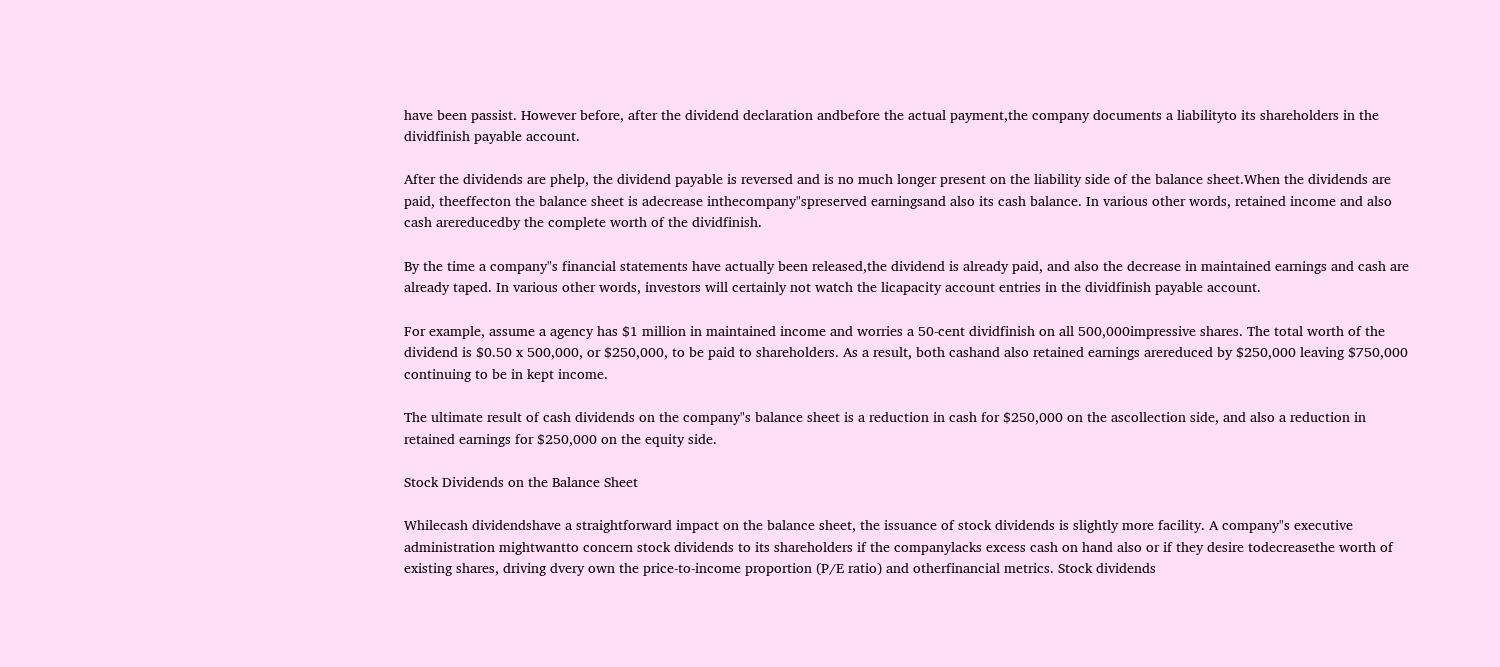have been passist. However before, after the dividend declaration andbefore the actual payment,the company documents a liabilityto its shareholders in the dividfinish payable account.

After the dividends are phelp, the dividend payable is reversed and is no much longer present on the liability side of the balance sheet.When the dividends are paid, theeffecton the balance sheet is adecrease inthecompany"spreserved earningsand also its cash balance. In various other words, retained income and also cash arereducedby the complete worth of the dividfinish.

By the time a company"s financial statements have actually been released,the dividend is already paid, and also the decrease in maintained earnings and cash are already taped. In various other words, investors will certainly not watch the licapacity account entries in the dividfinish payable account.

For example, assume a agency has $1 million in maintained income and worries a 50-cent dividfinish on all 500,000impressive shares. The total worth of the dividend is $0.50 x 500,000, or $250,000, to be paid to shareholders. As a result, both cashand also retained earnings arereduced by $250,000 leaving $750,000 continuing to be in kept income.

The ultimate result of cash dividends on the company"s balance sheet is a reduction in cash for $250,000 on the ascollection side, and also a reduction in retained earnings for $250,000 on the equity side.

Stock Dividends on the Balance Sheet

Whilecash dividendshave a straightforward impact on the balance sheet, the issuance of stock dividends is slightly more facility. A company"s executive administration mightwantto concern stock dividends to its shareholders if the companylacks excess cash on hand also or if they desire todecreasethe worth of existing shares, driving dvery own the price-to-income proportion (P/E ratio) and otherfinancial metrics. Stock dividends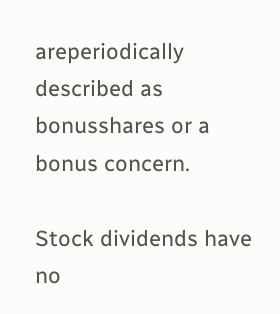areperiodically described as bonusshares or a bonus concern.

Stock dividends have no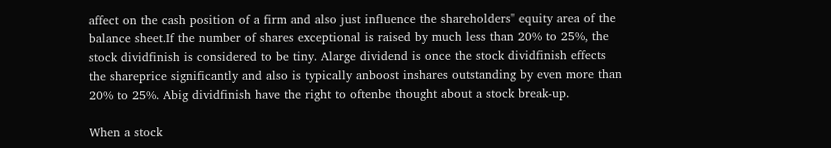affect on the cash position of a firm and also just influence the shareholders" equity area of the balance sheet.If the number of shares exceptional is raised by much less than 20% to 25%, the stock dividfinish is considered to be tiny. Alarge dividend is once the stock dividfinish effects the shareprice significantly and also is typically anboost inshares outstanding by even more than 20% to 25%. Abig dividfinish have the right to oftenbe thought about a stock break-up.

When a stock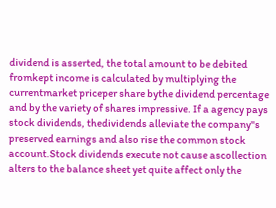dividend is asserted, the total amount to be debited fromkept income is calculated by multiplying the currentmarket priceper share bythe dividend percentage and by the variety of shares impressive. If a agency pays stock dividends, thedividends alleviate the company"s preserved earnings and also rise the common stock account.Stock dividends execute not cause ascollection alters to the balance sheet yet quite affect only the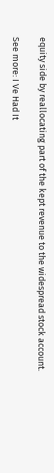equity side by reallocating part of the kept revenue to the widespread stock account.

See more: I Ve Had It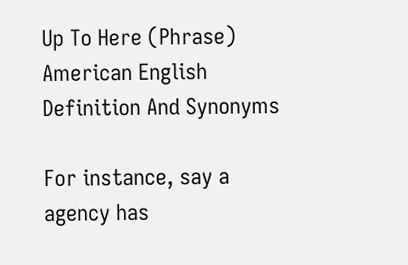Up To Here (Phrase) American English Definition And Synonyms

For instance, say a agency has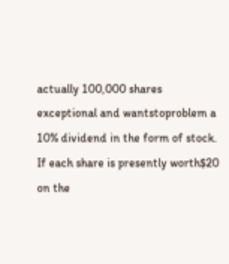actually 100,000 shares exceptional and wantstoproblem a 10% dividend in the form of stock. If each share is presently worth$20 on the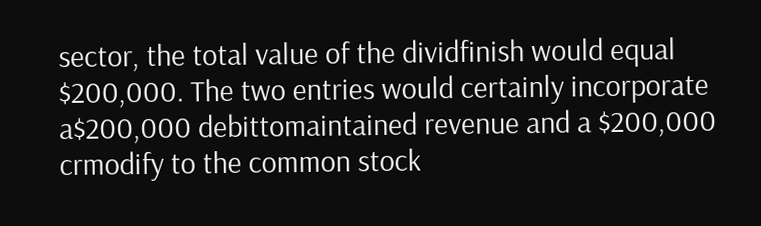sector, the total value of the dividfinish would equal $200,000. The two entries would certainly incorporate a$200,000 debittomaintained revenue and a $200,000 crmodify to the common stock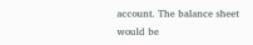account. The balance sheet would be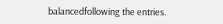balancedfollowing the entries.